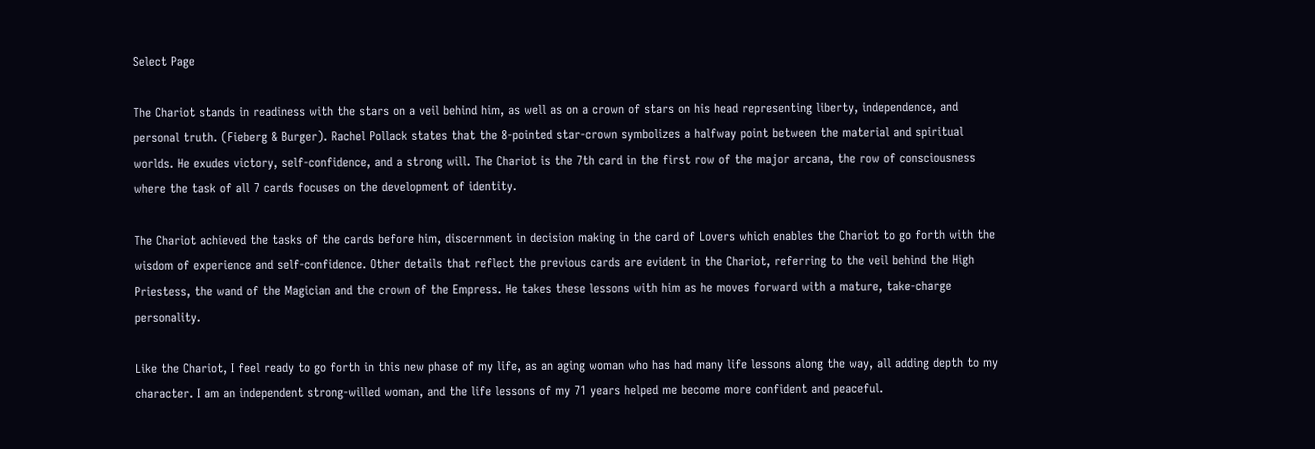Select Page

The Chariot stands in readiness with the stars on a veil behind him, as well as on a crown of stars on his head representing liberty, independence, and personal truth. (Fieberg & Burger). Rachel Pollack states that the 8-pointed star-crown symbolizes a halfway point between the material and spiritual worlds. He exudes victory, self-confidence, and a strong will. The Chariot is the 7th card in the first row of the major arcana, the row of consciousness where the task of all 7 cards focuses on the development of identity.

The Chariot achieved the tasks of the cards before him, discernment in decision making in the card of Lovers which enables the Chariot to go forth with the wisdom of experience and self-confidence. Other details that reflect the previous cards are evident in the Chariot, referring to the veil behind the High Priestess, the wand of the Magician and the crown of the Empress. He takes these lessons with him as he moves forward with a mature, take-charge personality.

Like the Chariot, I feel ready to go forth in this new phase of my life, as an aging woman who has had many life lessons along the way, all adding depth to my character. I am an independent strong-willed woman, and the life lessons of my 71 years helped me become more confident and peaceful.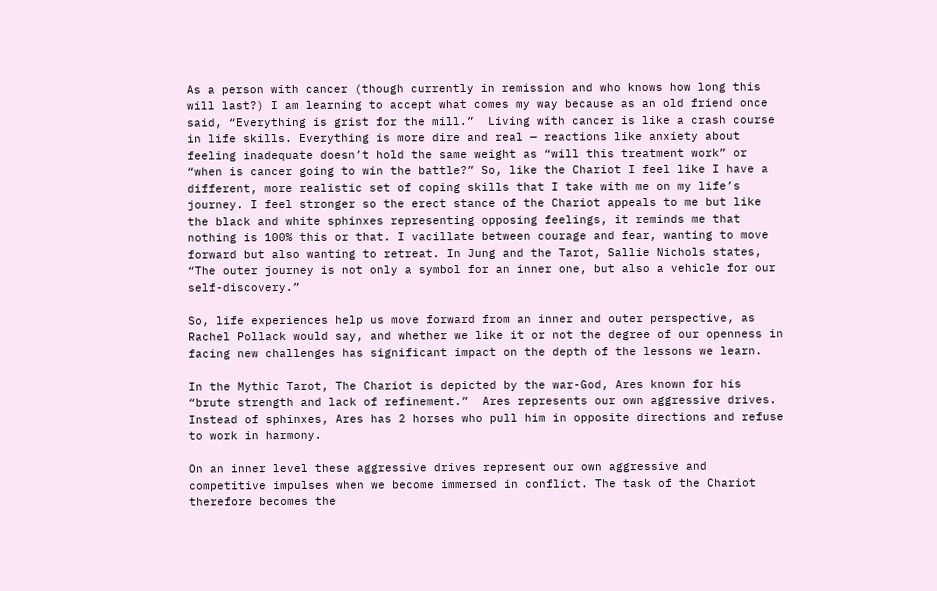As a person with cancer (though currently in remission and who knows how long this will last?) I am learning to accept what comes my way because as an old friend once said, “Everything is grist for the mill.”  Living with cancer is like a crash course in life skills. Everything is more dire and real — reactions like anxiety about feeling inadequate doesn’t hold the same weight as “will this treatment work” or “when is cancer going to win the battle?” So, like the Chariot I feel like I have a different, more realistic set of coping skills that I take with me on my life’s journey. I feel stronger so the erect stance of the Chariot appeals to me but like the black and white sphinxes representing opposing feelings, it reminds me that nothing is 100% this or that. I vacillate between courage and fear, wanting to move forward but also wanting to retreat. In Jung and the Tarot, Sallie Nichols states, “The outer journey is not only a symbol for an inner one, but also a vehicle for our self-discovery.”

So, life experiences help us move forward from an inner and outer perspective, as Rachel Pollack would say, and whether we like it or not the degree of our openness in facing new challenges has significant impact on the depth of the lessons we learn.

In the Mythic Tarot, The Chariot is depicted by the war-God, Ares known for his “brute strength and lack of refinement.”  Ares represents our own aggressive drives. Instead of sphinxes, Ares has 2 horses who pull him in opposite directions and refuse to work in harmony.

On an inner level these aggressive drives represent our own aggressive and competitive impulses when we become immersed in conflict. The task of the Chariot therefore becomes the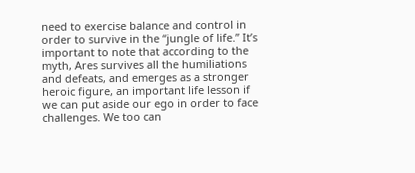need to exercise balance and control in order to survive in the “jungle of life.” It’s important to note that according to the myth, Ares survives all the humiliations and defeats, and emerges as a stronger heroic figure, an important life lesson if we can put aside our ego in order to face challenges. We too can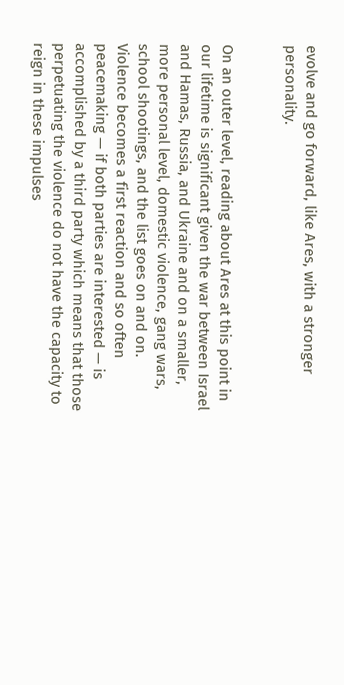evolve and go forward, like Ares, with a stronger personality.


On an outer level, reading about Ares at this point in our lifetime is significant given the war between Israel and Hamas, Russia, and Ukraine and on a smaller, more personal level, domestic violence, gang wars, school shootings, and the list goes on and on. Violence becomes a first reaction and so often peacemaking — if both parties are interested — is accomplished by a third party which means that those perpetuating the violence do not have the capacity to reign in these impulses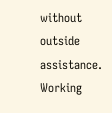without outside assistance. Working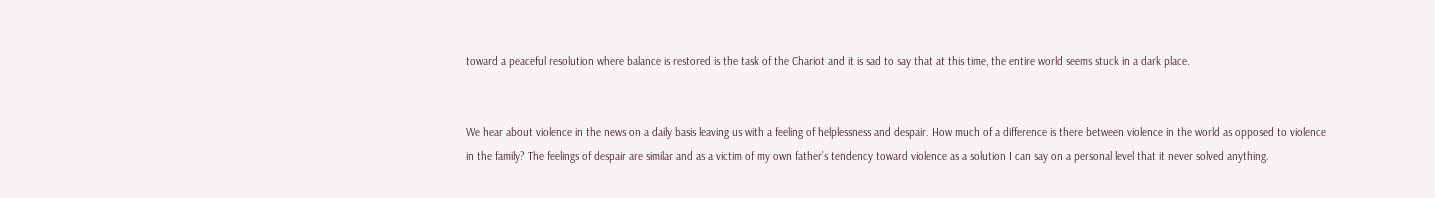toward a peaceful resolution where balance is restored is the task of the Chariot and it is sad to say that at this time, the entire world seems stuck in a dark place.


We hear about violence in the news on a daily basis leaving us with a feeling of helplessness and despair. How much of a difference is there between violence in the world as opposed to violence in the family? The feelings of despair are similar and as a victim of my own father’s tendency toward violence as a solution I can say on a personal level that it never solved anything.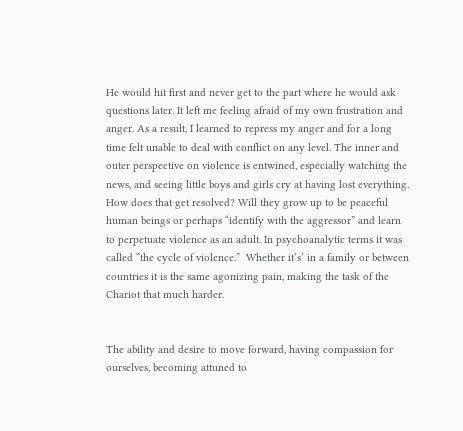He would hit first and never get to the part where he would ask questions later. It left me feeling afraid of my own frustration and anger. As a result, I learned to repress my anger and for a long time felt unable to deal with conflict on any level. The inner and outer perspective on violence is entwined, especially watching the news, and seeing little boys and girls cry at having lost everything. How does that get resolved? Will they grow up to be peaceful human beings or perhaps “identify with the aggressor” and learn to perpetuate violence as an adult. In psychoanalytic terms it was called “the cycle of violence.”  Whether it’s’ in a family or between countries it is the same agonizing pain, making the task of the Chariot that much harder.


The ability and desire to move forward, having compassion for ourselves, becoming attuned to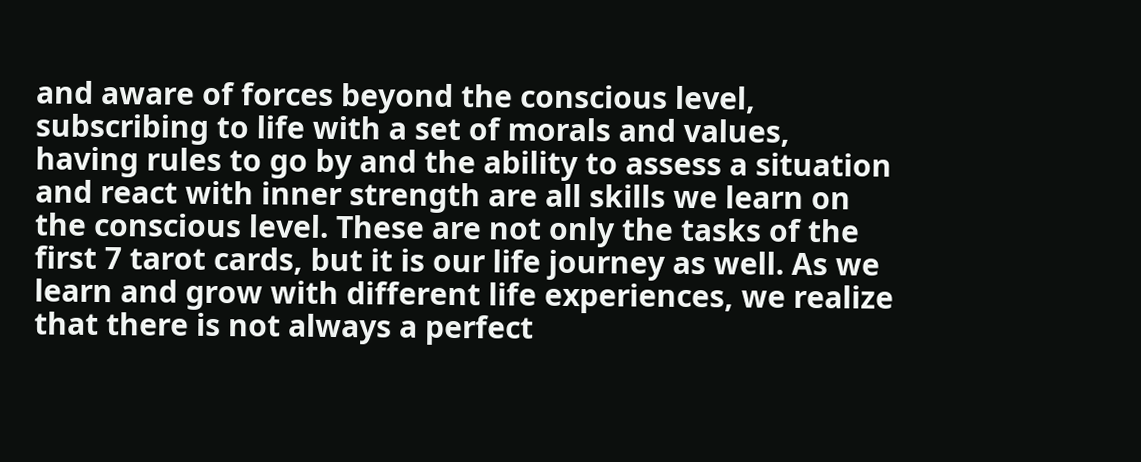and aware of forces beyond the conscious level,  subscribing to life with a set of morals and values, having rules to go by and the ability to assess a situation and react with inner strength are all skills we learn on the conscious level. These are not only the tasks of the first 7 tarot cards, but it is our life journey as well. As we learn and grow with different life experiences, we realize that there is not always a perfect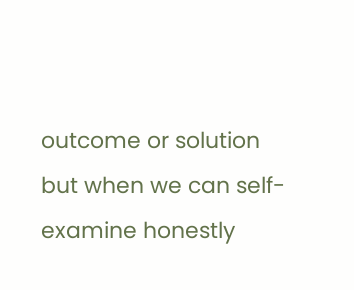outcome or solution but when we can self-examine honestly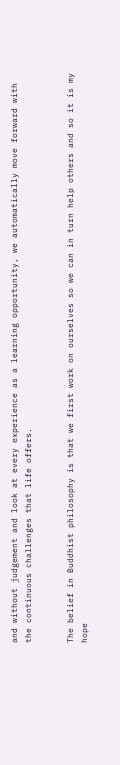and without judgement and look at every experience as a learning opportunity, we automatically move forward with the continuous challenges that life offers.


The belief in Buddhist philosophy is that we first work on ourselves so we can in turn help others and so it is my hope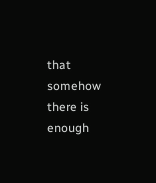that somehow there is enough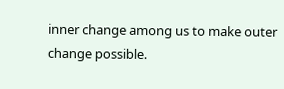inner change among us to make outer change possible.